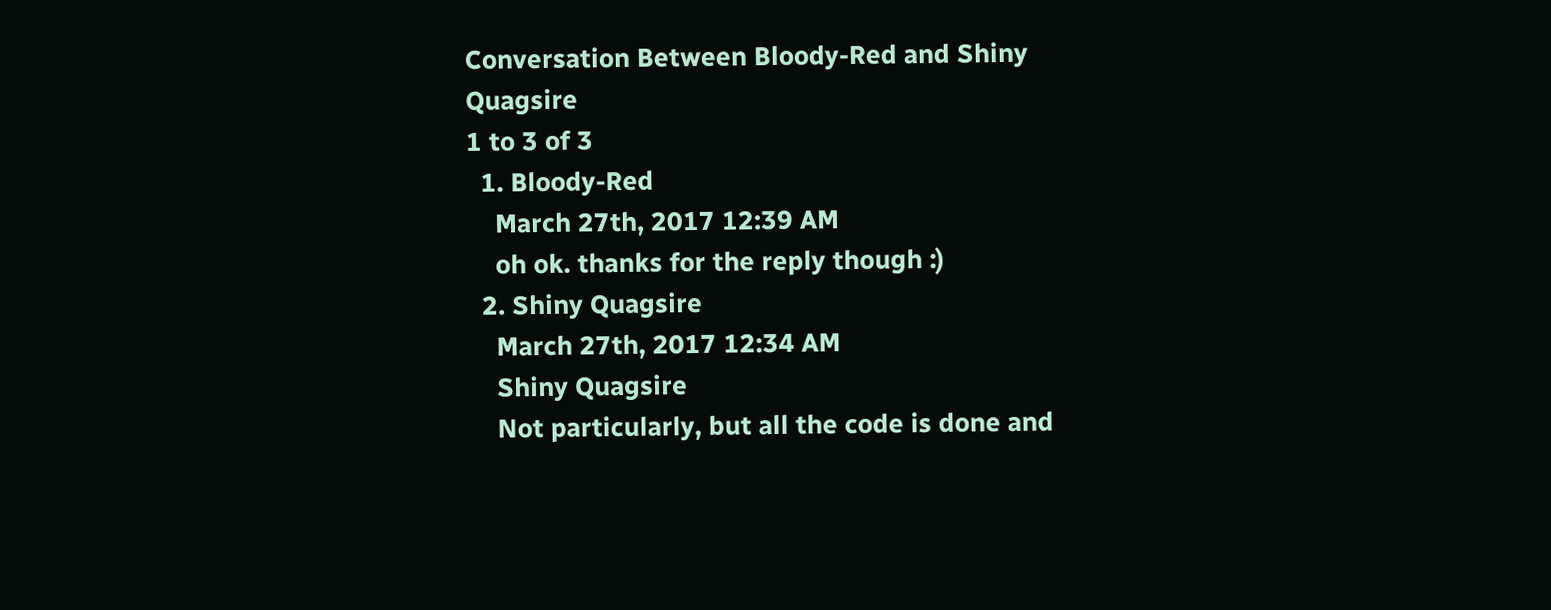Conversation Between Bloody-Red and Shiny Quagsire
1 to 3 of 3
  1. Bloody-Red
    March 27th, 2017 12:39 AM
    oh ok. thanks for the reply though :)
  2. Shiny Quagsire
    March 27th, 2017 12:34 AM
    Shiny Quagsire
    Not particularly, but all the code is done and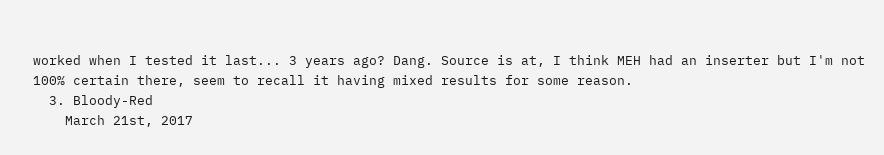worked when I tested it last... 3 years ago? Dang. Source is at, I think MEH had an inserter but I'm not 100% certain there, seem to recall it having mixed results for some reason.
  3. Bloody-Red
    March 21st, 2017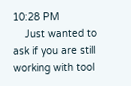10:28 PM
    Just wanted to ask if you are still working with tool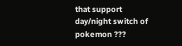that support day/night switch of pokemon ???